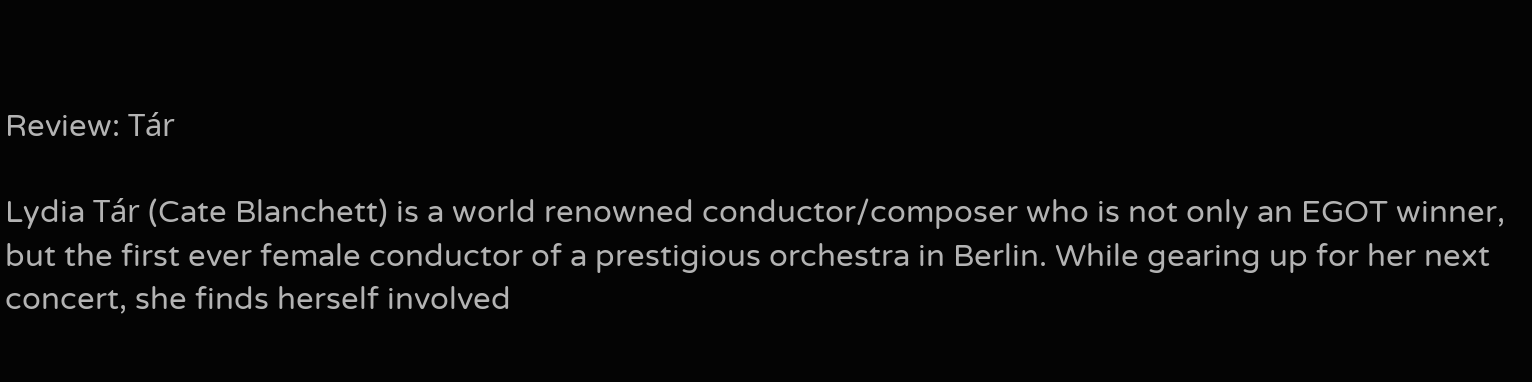Review: Tár

Lydia Tár (Cate Blanchett) is a world renowned conductor/composer who is not only an EGOT winner, but the first ever female conductor of a prestigious orchestra in Berlin. While gearing up for her next concert, she finds herself involved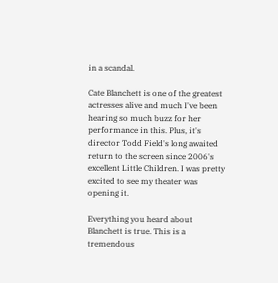in a scandal.

Cate Blanchett is one of the greatest actresses alive and much I've been hearing so much buzz for her performance in this. Plus, it's director Todd Field's long awaited return to the screen since 2006's excellent Little Children. I was pretty excited to see my theater was opening it.

Everything you heard about Blanchett is true. This is a tremendous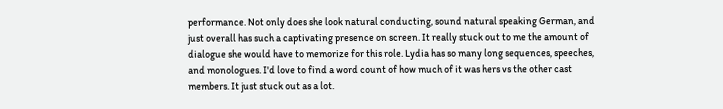performance. Not only does she look natural conducting, sound natural speaking German, and just overall has such a captivating presence on screen. It really stuck out to me the amount of dialogue she would have to memorize for this role. Lydia has so many long sequences, speeches, and monologues. I'd love to find a word count of how much of it was hers vs the other cast members. It just stuck out as a lot.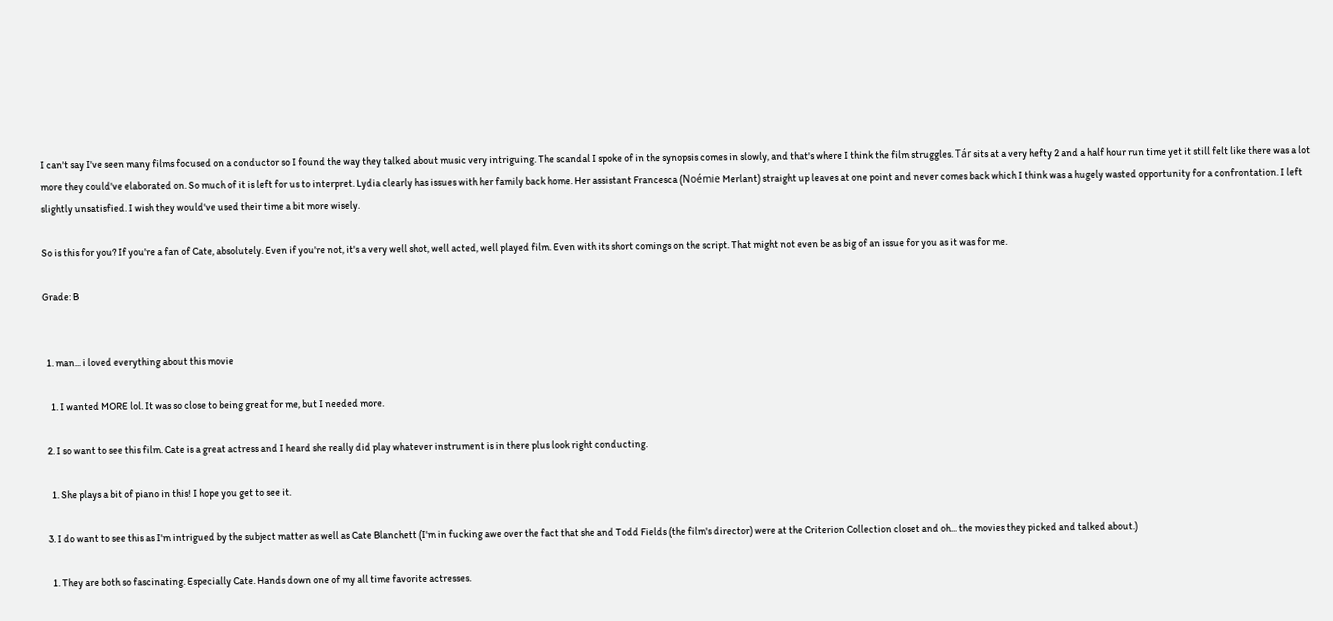I can't say I've seen many films focused on a conductor so I found the way they talked about music very intriguing. The scandal I spoke of in the synopsis comes in slowly, and that's where I think the film struggles. Tár sits at a very hefty 2 and a half hour run time yet it still felt like there was a lot more they could've elaborated on. So much of it is left for us to interpret. Lydia clearly has issues with her family back home. Her assistant Francesca (Noémie Merlant) straight up leaves at one point and never comes back which I think was a hugely wasted opportunity for a confrontation. I left slightly unsatisfied. I wish they would've used their time a bit more wisely.

So is this for you? If you're a fan of Cate, absolutely. Even if you're not, it's a very well shot, well acted, well played film. Even with its short comings on the script. That might not even be as big of an issue for you as it was for me.

Grade: B


  1. man... i loved everything about this movie

    1. I wanted MORE lol. It was so close to being great for me, but I needed more.

  2. I so want to see this film. Cate is a great actress and I heard she really did play whatever instrument is in there plus look right conducting.

    1. She plays a bit of piano in this! I hope you get to see it.

  3. I do want to see this as I'm intrigued by the subject matter as well as Cate Blanchett (I'm in fucking awe over the fact that she and Todd Fields (the film's director) were at the Criterion Collection closet and oh... the movies they picked and talked about.)

    1. They are both so fascinating. Especially Cate. Hands down one of my all time favorite actresses.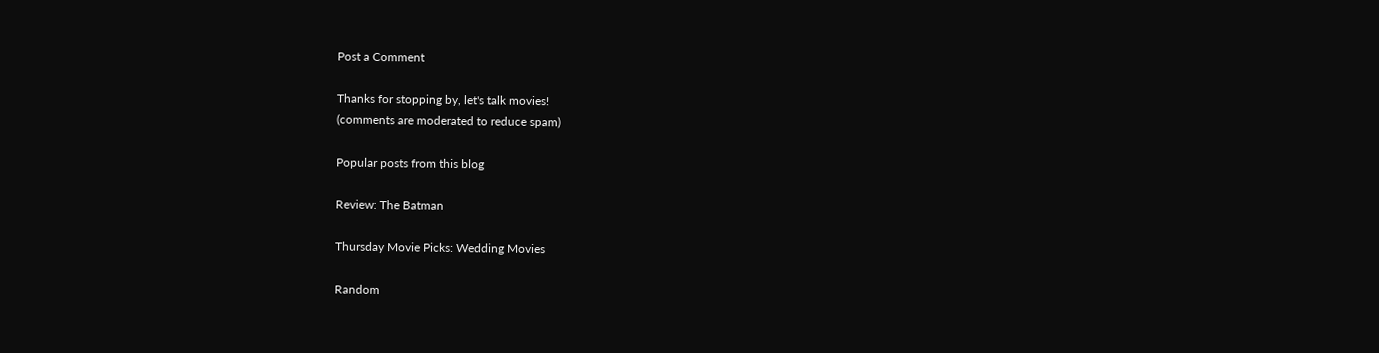Post a Comment

Thanks for stopping by, let's talk movies!
(comments are moderated to reduce spam)

Popular posts from this blog

Review: The Batman

Thursday Movie Picks: Wedding Movies

Random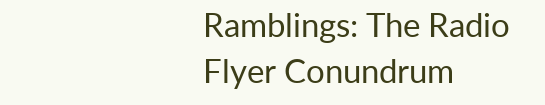Ramblings: The Radio Flyer Conundrum